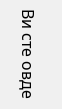Ви сте овде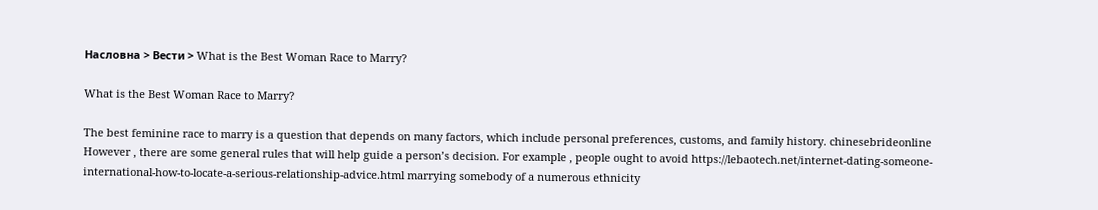Насловна > Вести > What is the Best Woman Race to Marry?

What is the Best Woman Race to Marry?

The best feminine race to marry is a question that depends on many factors, which include personal preferences, customs, and family history. chinesebrideonline However , there are some general rules that will help guide a person’s decision. For example , people ought to avoid https://lebaotech.net/internet-dating-someone-international-how-to-locate-a-serious-relationship-advice.html marrying somebody of a numerous ethnicity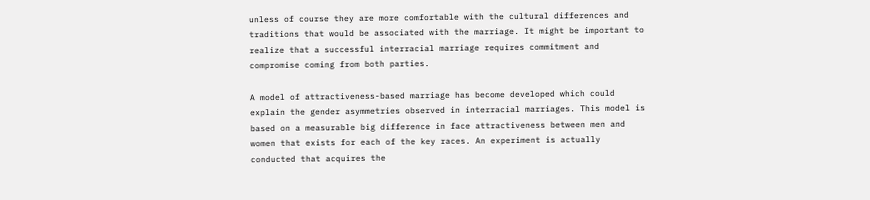unless of course they are more comfortable with the cultural differences and traditions that would be associated with the marriage. It might be important to realize that a successful interracial marriage requires commitment and compromise coming from both parties.

A model of attractiveness-based marriage has become developed which could explain the gender asymmetries observed in interracial marriages. This model is based on a measurable big difference in face attractiveness between men and women that exists for each of the key races. An experiment is actually conducted that acquires the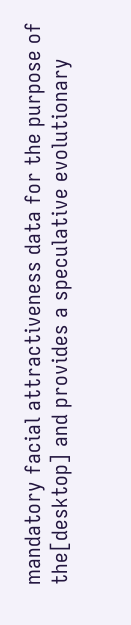mandatory facial attractiveness data for the purpose of the[desktop] and provides a speculative evolutionary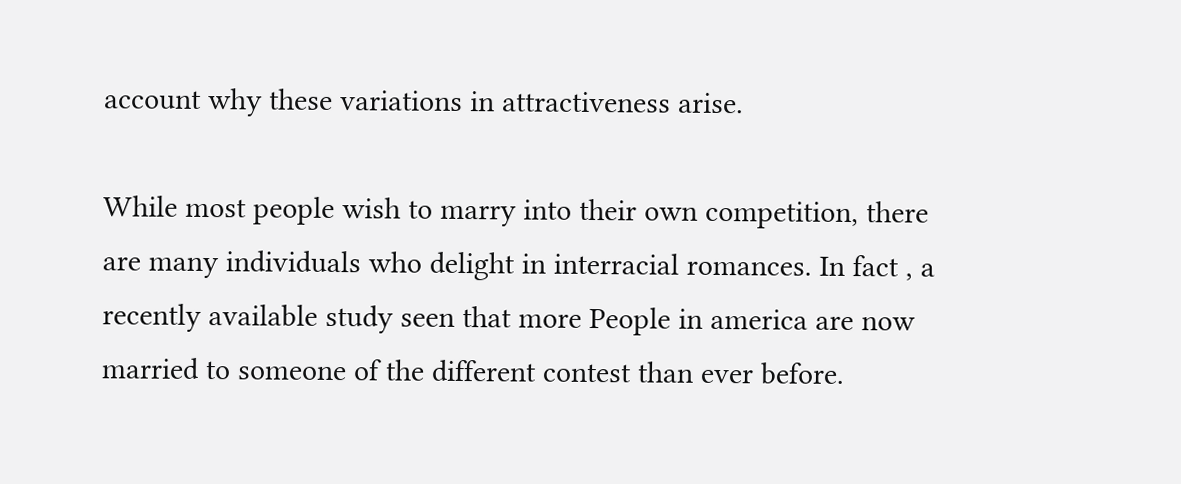account why these variations in attractiveness arise.

While most people wish to marry into their own competition, there are many individuals who delight in interracial romances. In fact , a recently available study seen that more People in america are now married to someone of the different contest than ever before.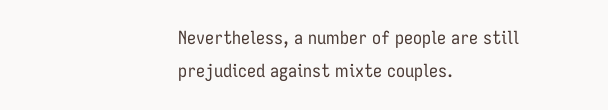Nevertheless, a number of people are still prejudiced against mixte couples.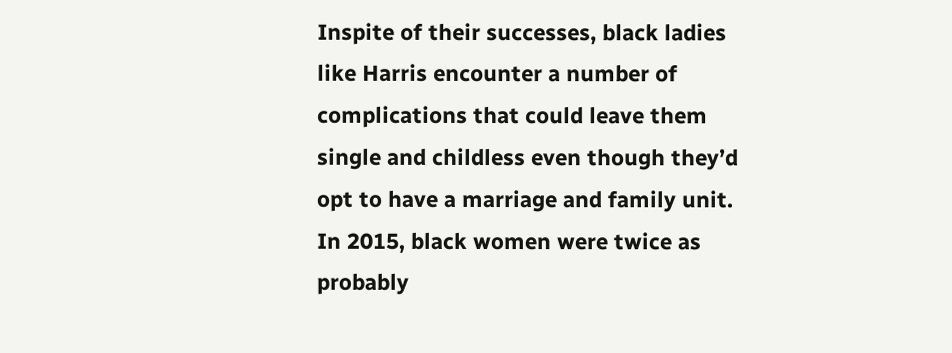Inspite of their successes, black ladies like Harris encounter a number of complications that could leave them single and childless even though they’d opt to have a marriage and family unit. In 2015, black women were twice as probably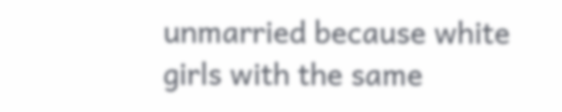unmarried because white girls with the same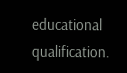educational qualification.